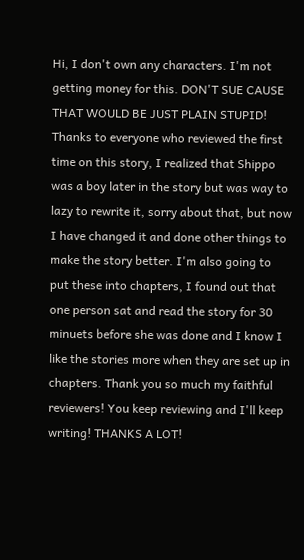Hi, I don't own any characters. I'm not getting money for this. DON'T SUE CAUSE THAT WOULD BE JUST PLAIN STUPID! Thanks to everyone who reviewed the first time on this story, I realized that Shippo was a boy later in the story but was way to lazy to rewrite it, sorry about that, but now I have changed it and done other things to make the story better. I'm also going to put these into chapters, I found out that one person sat and read the story for 30 minuets before she was done and I know I like the stories more when they are set up in chapters. Thank you so much my faithful reviewers! You keep reviewing and I'll keep writing! THANKS A LOT!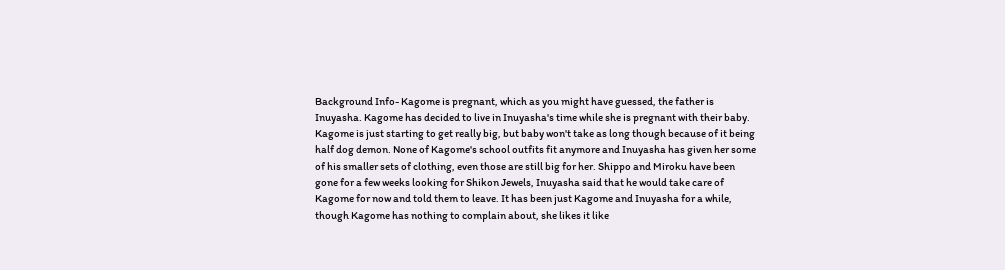Background Info- Kagome is pregnant, which as you might have guessed, the father is Inuyasha. Kagome has decided to live in Inuyasha's time while she is pregnant with their baby. Kagome is just starting to get really big, but baby won't take as long though because of it being half dog demon. None of Kagome's school outfits fit anymore and Inuyasha has given her some of his smaller sets of clothing, even those are still big for her. Shippo and Miroku have been gone for a few weeks looking for Shikon Jewels, Inuyasha said that he would take care of Kagome for now and told them to leave. It has been just Kagome and Inuyasha for a while, though Kagome has nothing to complain about, she likes it like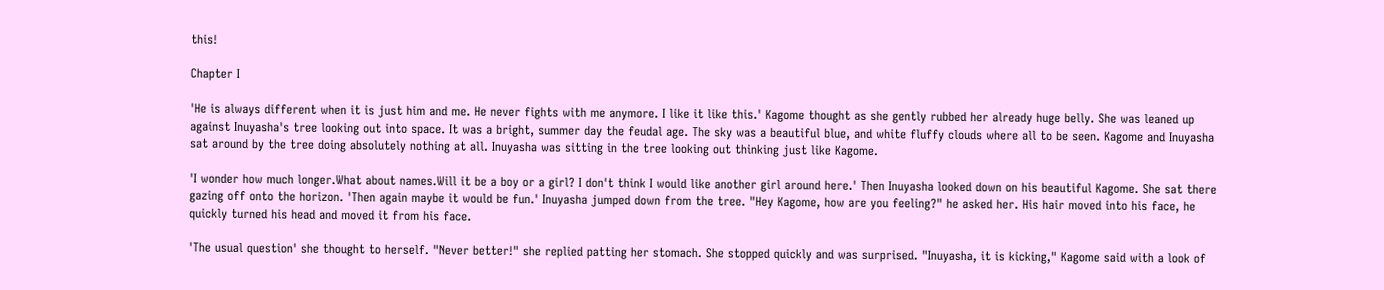this!

Chapter I

'He is always different when it is just him and me. He never fights with me anymore. I like it like this.' Kagome thought as she gently rubbed her already huge belly. She was leaned up against Inuyasha's tree looking out into space. It was a bright, summer day the feudal age. The sky was a beautiful blue, and white fluffy clouds where all to be seen. Kagome and Inuyasha sat around by the tree doing absolutely nothing at all. Inuyasha was sitting in the tree looking out thinking just like Kagome.

'I wonder how much longer.What about names.Will it be a boy or a girl? I don't think I would like another girl around here.' Then Inuyasha looked down on his beautiful Kagome. She sat there gazing off onto the horizon. 'Then again maybe it would be fun.' Inuyasha jumped down from the tree. "Hey Kagome, how are you feeling?" he asked her. His hair moved into his face, he quickly turned his head and moved it from his face.

'The usual question' she thought to herself. "Never better!" she replied patting her stomach. She stopped quickly and was surprised. "Inuyasha, it is kicking," Kagome said with a look of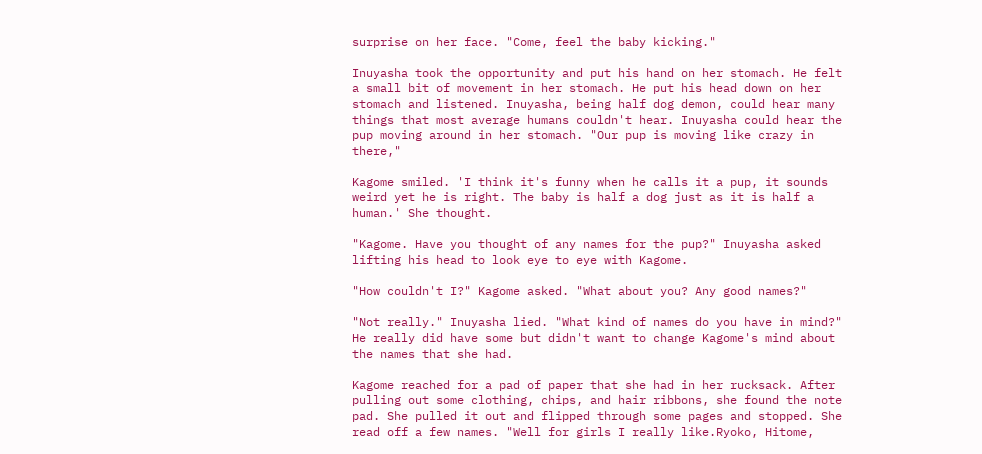surprise on her face. "Come, feel the baby kicking."

Inuyasha took the opportunity and put his hand on her stomach. He felt a small bit of movement in her stomach. He put his head down on her stomach and listened. Inuyasha, being half dog demon, could hear many things that most average humans couldn't hear. Inuyasha could hear the pup moving around in her stomach. "Our pup is moving like crazy in there,"

Kagome smiled. 'I think it's funny when he calls it a pup, it sounds weird yet he is right. The baby is half a dog just as it is half a human.' She thought.

"Kagome. Have you thought of any names for the pup?" Inuyasha asked lifting his head to look eye to eye with Kagome.

"How couldn't I?" Kagome asked. "What about you? Any good names?"

"Not really." Inuyasha lied. "What kind of names do you have in mind?" He really did have some but didn't want to change Kagome's mind about the names that she had.

Kagome reached for a pad of paper that she had in her rucksack. After pulling out some clothing, chips, and hair ribbons, she found the note pad. She pulled it out and flipped through some pages and stopped. She read off a few names. "Well for girls I really like.Ryoko, Hitome,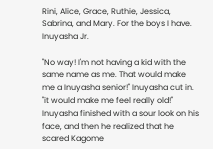Rini, Alice, Grace, Ruthie, Jessica, Sabrina, and Mary. For the boys I have. Inuyasha Jr.

"No way! I'm not having a kid with the same name as me. That would make me a Inuyasha senior!" Inuyasha cut in. "it would make me feel really old!" Inuyasha finished with a sour look on his face, and then he realized that he scared Kagome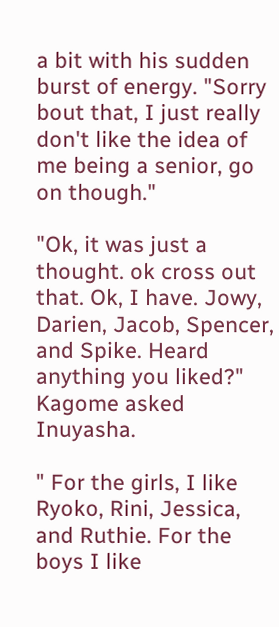a bit with his sudden burst of energy. "Sorry bout that, I just really don't like the idea of me being a senior, go on though."

"Ok, it was just a thought. ok cross out that. Ok, I have. Jowy, Darien, Jacob, Spencer, and Spike. Heard anything you liked?" Kagome asked Inuyasha.

" For the girls, I like Ryoko, Rini, Jessica, and Ruthie. For the boys I like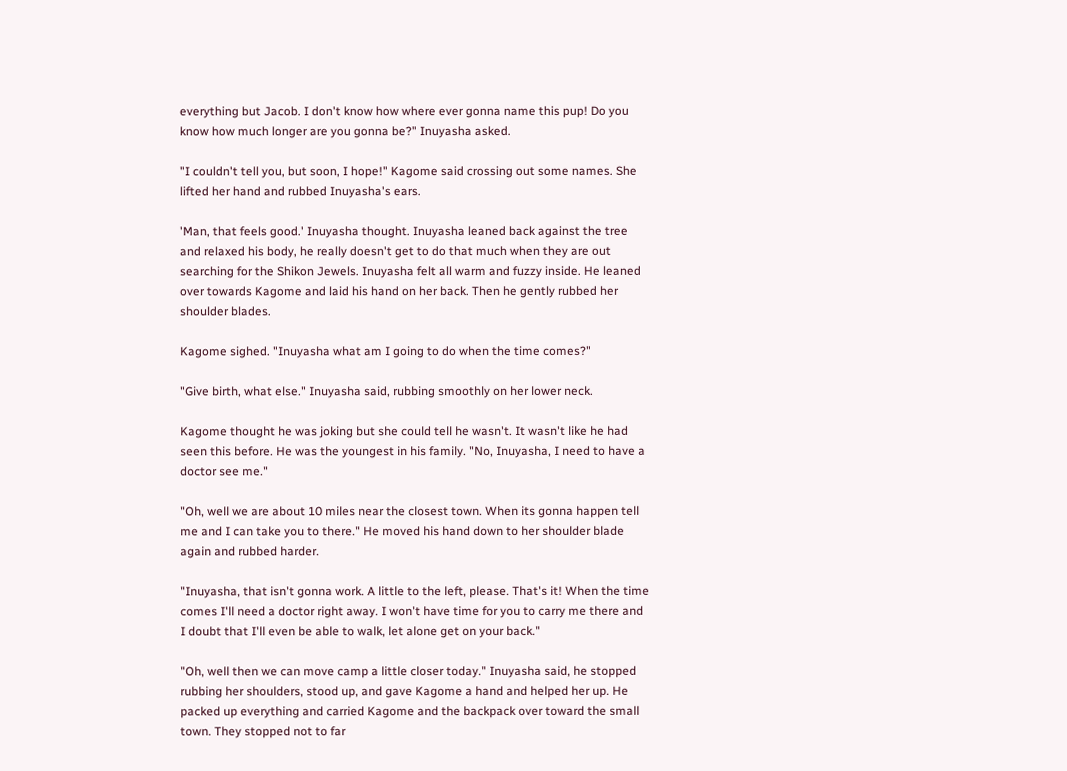everything but Jacob. I don't know how where ever gonna name this pup! Do you know how much longer are you gonna be?" Inuyasha asked.

"I couldn't tell you, but soon, I hope!" Kagome said crossing out some names. She lifted her hand and rubbed Inuyasha's ears.

'Man, that feels good.' Inuyasha thought. Inuyasha leaned back against the tree and relaxed his body, he really doesn't get to do that much when they are out searching for the Shikon Jewels. Inuyasha felt all warm and fuzzy inside. He leaned over towards Kagome and laid his hand on her back. Then he gently rubbed her shoulder blades.

Kagome sighed. "Inuyasha what am I going to do when the time comes?"

"Give birth, what else." Inuyasha said, rubbing smoothly on her lower neck.

Kagome thought he was joking but she could tell he wasn't. It wasn't like he had seen this before. He was the youngest in his family. "No, Inuyasha, I need to have a doctor see me."

"Oh, well we are about 10 miles near the closest town. When its gonna happen tell me and I can take you to there." He moved his hand down to her shoulder blade again and rubbed harder.

"Inuyasha, that isn't gonna work. A little to the left, please. That's it! When the time comes I'll need a doctor right away. I won't have time for you to carry me there and I doubt that I'll even be able to walk, let alone get on your back."

"Oh, well then we can move camp a little closer today." Inuyasha said, he stopped rubbing her shoulders, stood up, and gave Kagome a hand and helped her up. He packed up everything and carried Kagome and the backpack over toward the small town. They stopped not to far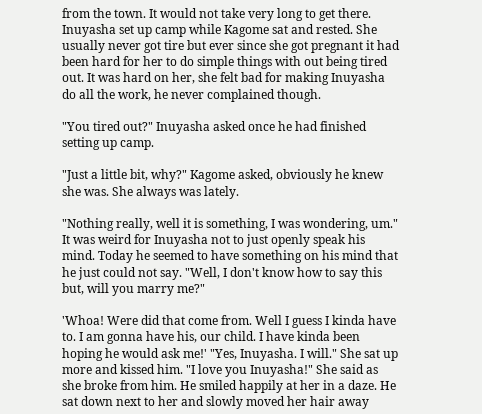from the town. It would not take very long to get there. Inuyasha set up camp while Kagome sat and rested. She usually never got tire but ever since she got pregnant it had been hard for her to do simple things with out being tired out. It was hard on her, she felt bad for making Inuyasha do all the work, he never complained though.

"You tired out?" Inuyasha asked once he had finished setting up camp.

"Just a little bit, why?" Kagome asked, obviously he knew she was. She always was lately.

"Nothing really, well it is something, I was wondering, um." It was weird for Inuyasha not to just openly speak his mind. Today he seemed to have something on his mind that he just could not say. "Well, I don't know how to say this but, will you marry me?"

'Whoa! Were did that come from. Well I guess I kinda have to. I am gonna have his, our child. I have kinda been hoping he would ask me!' "Yes, Inuyasha. I will." She sat up more and kissed him. "I love you Inuyasha!" She said as she broke from him. He smiled happily at her in a daze. He sat down next to her and slowly moved her hair away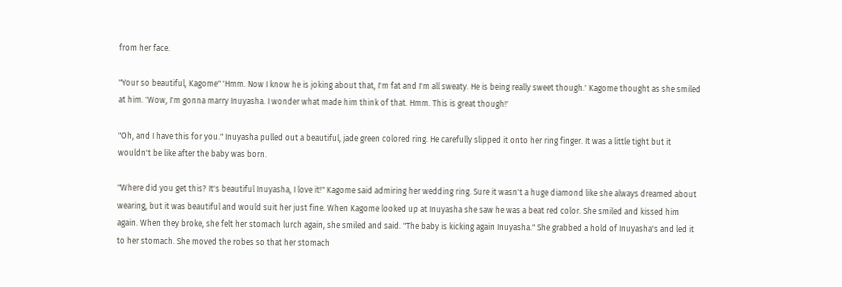from her face.

"Your so beautiful, Kagome" 'Hmm. Now I know he is joking about that, I'm fat and I'm all sweaty. He is being really sweet though.' Kagome thought as she smiled at him. 'Wow, I'm gonna marry Inuyasha. I wonder what made him think of that. Hmm. This is great though!'

"Oh, and I have this for you." Inuyasha pulled out a beautiful, jade green colored ring. He carefully slipped it onto her ring finger. It was a little tight but it wouldn't be like after the baby was born.

"Where did you get this? It's beautiful Inuyasha, I love it!" Kagome said admiring her wedding ring. Sure it wasn't a huge diamond like she always dreamed about wearing, but it was beautiful and would suit her just fine. When Kagome looked up at Inuyasha she saw he was a beat red color. She smiled and kissed him again. When they broke, she felt her stomach lurch again, she smiled and said. "The baby is kicking again Inuyasha." She grabbed a hold of Inuyasha's and led it to her stomach. She moved the robes so that her stomach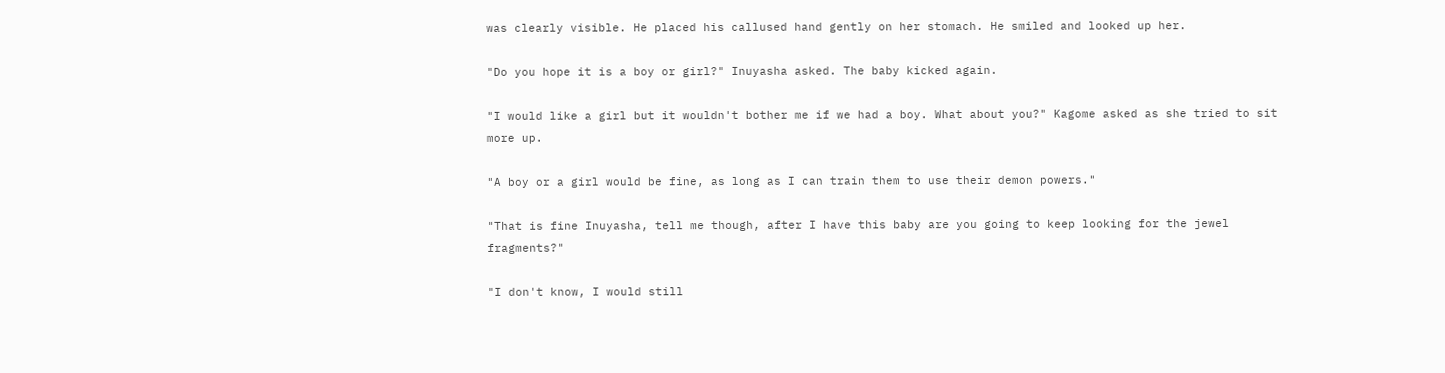was clearly visible. He placed his callused hand gently on her stomach. He smiled and looked up her.

"Do you hope it is a boy or girl?" Inuyasha asked. The baby kicked again.

"I would like a girl but it wouldn't bother me if we had a boy. What about you?" Kagome asked as she tried to sit more up.

"A boy or a girl would be fine, as long as I can train them to use their demon powers."

"That is fine Inuyasha, tell me though, after I have this baby are you going to keep looking for the jewel fragments?"

"I don't know, I would still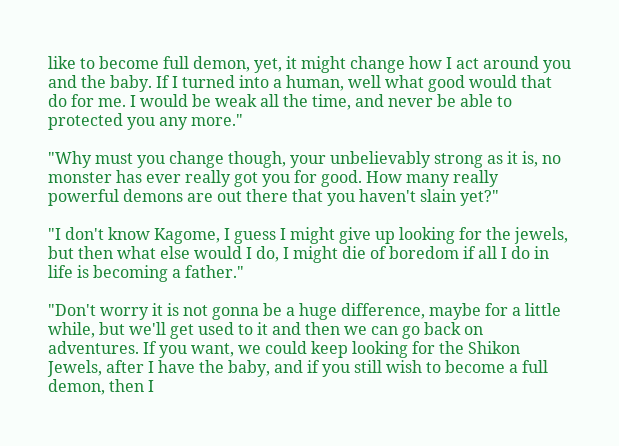like to become full demon, yet, it might change how I act around you and the baby. If I turned into a human, well what good would that do for me. I would be weak all the time, and never be able to protected you any more."

"Why must you change though, your unbelievably strong as it is, no monster has ever really got you for good. How many really powerful demons are out there that you haven't slain yet?"

"I don't know Kagome, I guess I might give up looking for the jewels, but then what else would I do, I might die of boredom if all I do in life is becoming a father."

"Don't worry it is not gonna be a huge difference, maybe for a little while, but we'll get used to it and then we can go back on adventures. If you want, we could keep looking for the Shikon Jewels, after I have the baby, and if you still wish to become a full demon, then I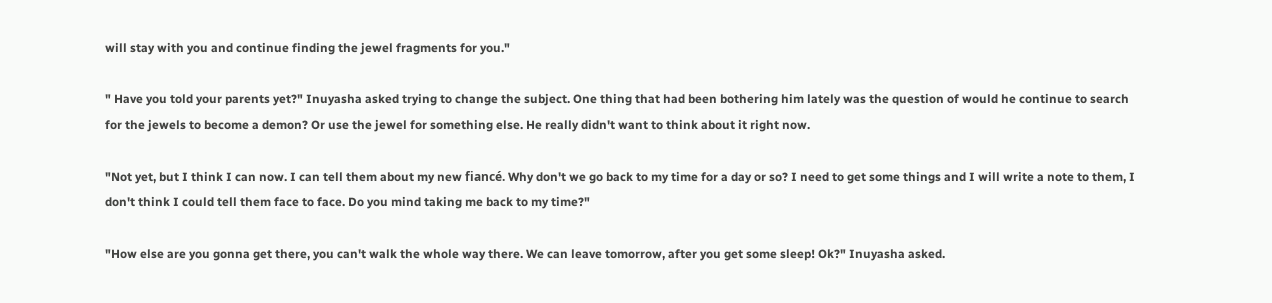will stay with you and continue finding the jewel fragments for you."

" Have you told your parents yet?" Inuyasha asked trying to change the subject. One thing that had been bothering him lately was the question of would he continue to search for the jewels to become a demon? Or use the jewel for something else. He really didn't want to think about it right now.

"Not yet, but I think I can now. I can tell them about my new fiancé. Why don't we go back to my time for a day or so? I need to get some things and I will write a note to them, I don't think I could tell them face to face. Do you mind taking me back to my time?"

"How else are you gonna get there, you can't walk the whole way there. We can leave tomorrow, after you get some sleep! Ok?" Inuyasha asked.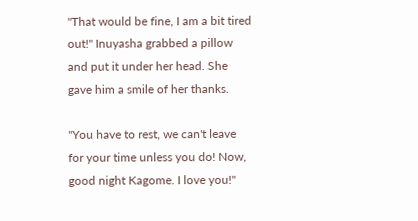"That would be fine, I am a bit tired out!" Inuyasha grabbed a pillow and put it under her head. She gave him a smile of her thanks.

"You have to rest, we can't leave for your time unless you do! Now, good night Kagome. I love you!"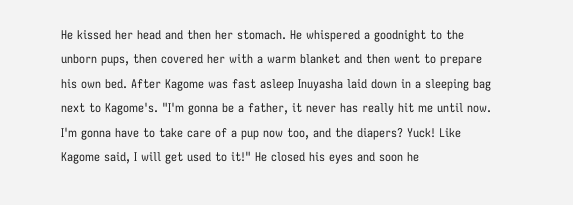He kissed her head and then her stomach. He whispered a goodnight to the unborn pups, then covered her with a warm blanket and then went to prepare his own bed. After Kagome was fast asleep Inuyasha laid down in a sleeping bag next to Kagome's. "I'm gonna be a father, it never has really hit me until now. I'm gonna have to take care of a pup now too, and the diapers? Yuck! Like Kagome said, I will get used to it!" He closed his eyes and soon he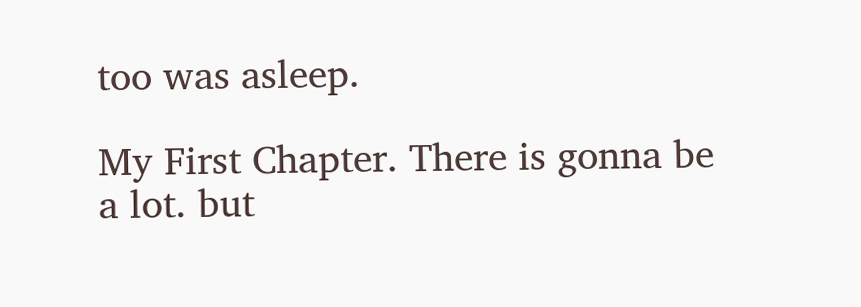too was asleep.

My First Chapter. There is gonna be a lot. but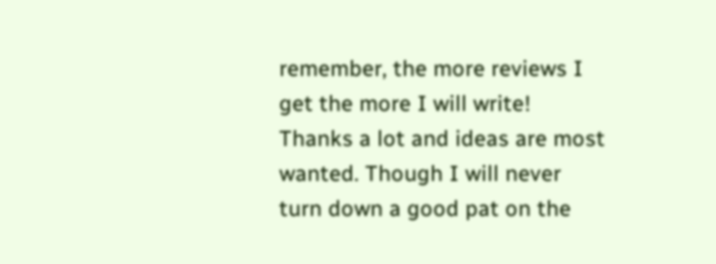remember, the more reviews I get the more I will write! Thanks a lot and ideas are most wanted. Though I will never turn down a good pat on the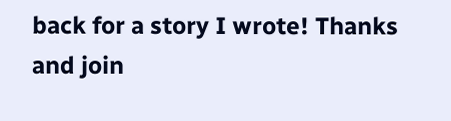back for a story I wrote! Thanks and join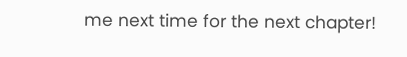me next time for the next chapter!